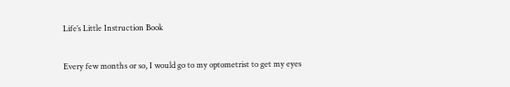Life’s Little Instruction Book

Every few months or so, I would go to my optometrist to get my eyes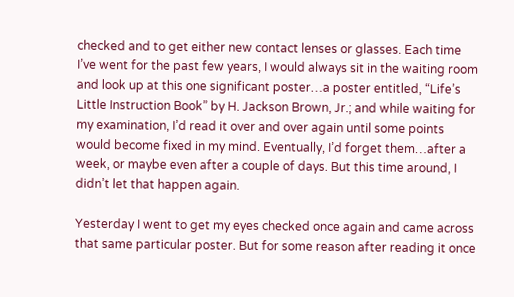checked and to get either new contact lenses or glasses. Each time I’ve went for the past few years, I would always sit in the waiting room and look up at this one significant poster…a poster entitled, “Life’s Little Instruction Book” by H. Jackson Brown, Jr.; and while waiting for my examination, I’d read it over and over again until some points would become fixed in my mind. Eventually, I’d forget them…after a week, or maybe even after a couple of days. But this time around, I didn’t let that happen again.

Yesterday I went to get my eyes checked once again and came across that same particular poster. But for some reason after reading it once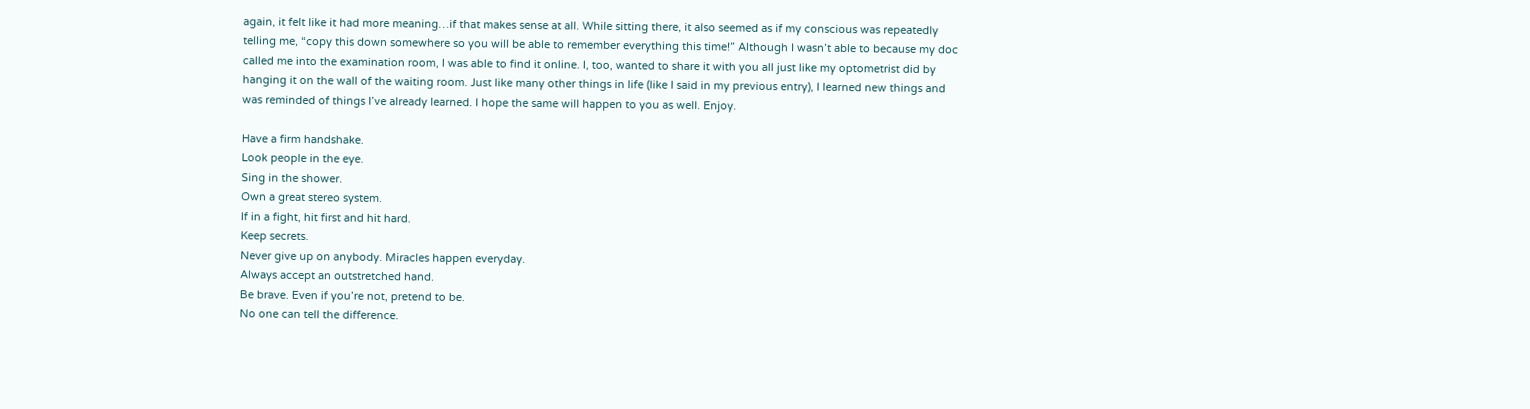again, it felt like it had more meaning…if that makes sense at all. While sitting there, it also seemed as if my conscious was repeatedly telling me, “copy this down somewhere so you will be able to remember everything this time!” Although I wasn’t able to because my doc called me into the examination room, I was able to find it online. I, too, wanted to share it with you all just like my optometrist did by hanging it on the wall of the waiting room. Just like many other things in life (like I said in my previous entry), I learned new things and was reminded of things I’ve already learned. I hope the same will happen to you as well. Enjoy.

Have a firm handshake.
Look people in the eye.
Sing in the shower.
Own a great stereo system.
If in a fight, hit first and hit hard.
Keep secrets.
Never give up on anybody. Miracles happen everyday.
Always accept an outstretched hand.
Be brave. Even if you’re not, pretend to be.
No one can tell the difference.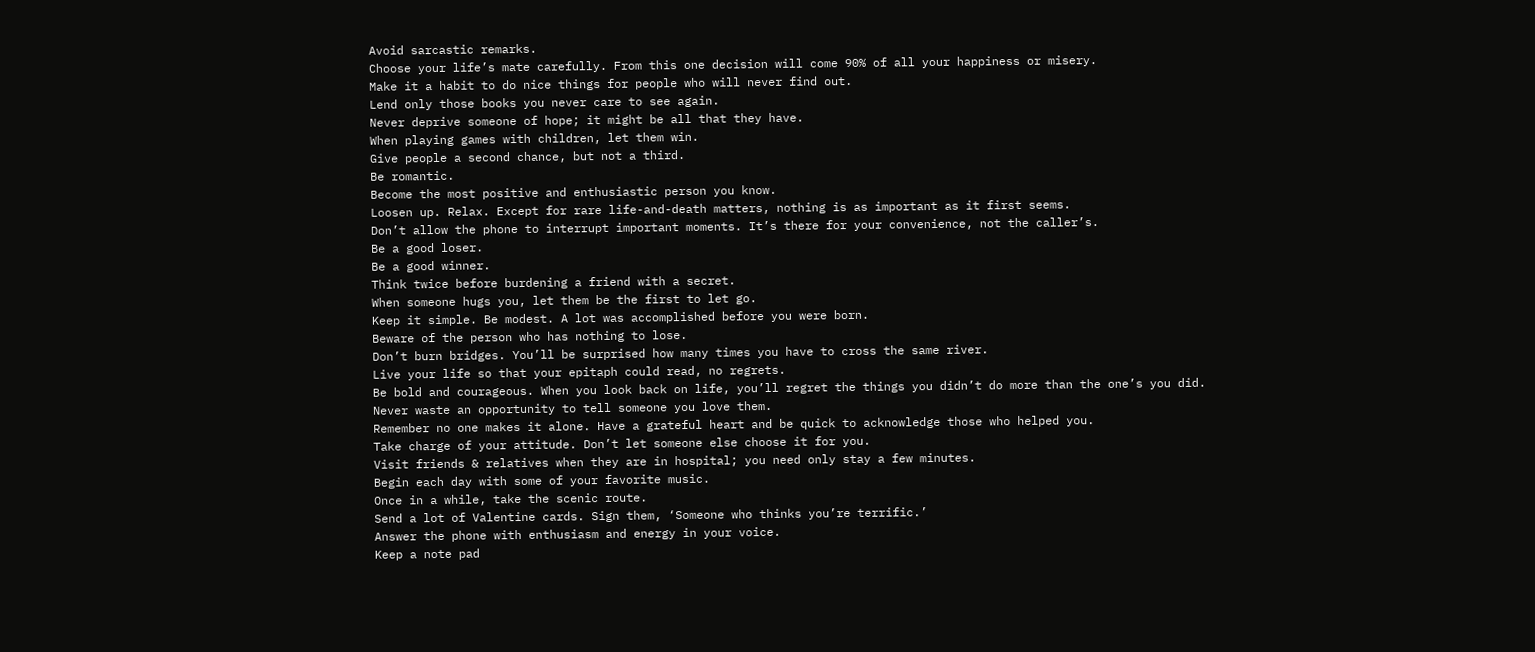Avoid sarcastic remarks.
Choose your life’s mate carefully. From this one decision will come 90% of all your happiness or misery.
Make it a habit to do nice things for people who will never find out.
Lend only those books you never care to see again.
Never deprive someone of hope; it might be all that they have.
When playing games with children, let them win.
Give people a second chance, but not a third.
Be romantic.
Become the most positive and enthusiastic person you know.
Loosen up. Relax. Except for rare life-and-death matters, nothing is as important as it first seems.
Don’t allow the phone to interrupt important moments. It’s there for your convenience, not the caller’s.
Be a good loser.
Be a good winner.
Think twice before burdening a friend with a secret.
When someone hugs you, let them be the first to let go.
Keep it simple. Be modest. A lot was accomplished before you were born.
Beware of the person who has nothing to lose.
Don’t burn bridges. You’ll be surprised how many times you have to cross the same river.
Live your life so that your epitaph could read, no regrets.
Be bold and courageous. When you look back on life, you’ll regret the things you didn’t do more than the one’s you did.
Never waste an opportunity to tell someone you love them.
Remember no one makes it alone. Have a grateful heart and be quick to acknowledge those who helped you.
Take charge of your attitude. Don’t let someone else choose it for you.
Visit friends & relatives when they are in hospital; you need only stay a few minutes.
Begin each day with some of your favorite music.
Once in a while, take the scenic route.
Send a lot of Valentine cards. Sign them, ‘Someone who thinks you’re terrific.’
Answer the phone with enthusiasm and energy in your voice.
Keep a note pad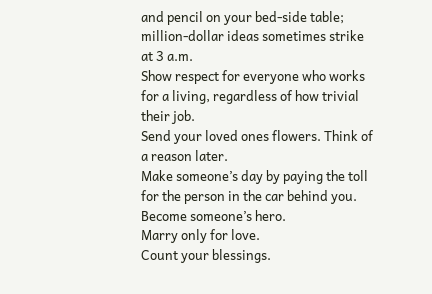and pencil on your bed-side table; million-dollar ideas sometimes strike at 3 a.m.
Show respect for everyone who works for a living, regardless of how trivial their job.
Send your loved ones flowers. Think of a reason later.
Make someone’s day by paying the toll for the person in the car behind you.
Become someone’s hero.
Marry only for love.
Count your blessings.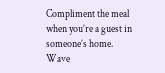Compliment the meal when you’re a guest in someone’s home.
Wave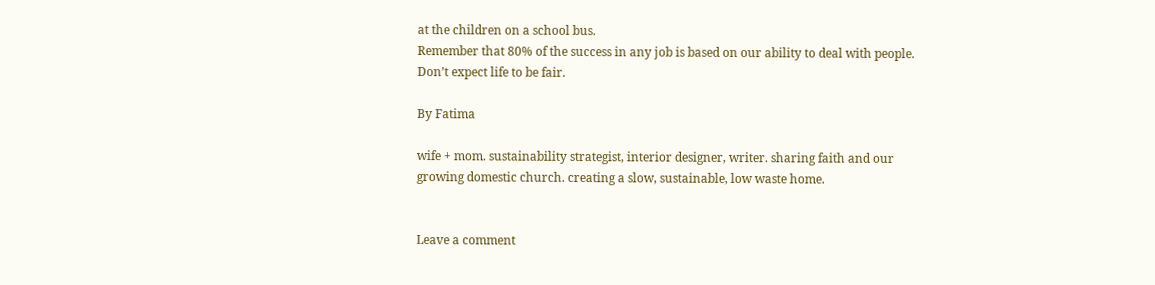at the children on a school bus.
Remember that 80% of the success in any job is based on our ability to deal with people.
Don’t expect life to be fair.

By Fatima

wife + mom. sustainability strategist, interior designer, writer. sharing faith and our growing domestic church. creating a slow, sustainable, low waste home.


Leave a comment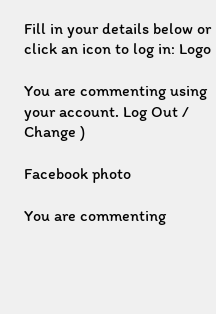Fill in your details below or click an icon to log in: Logo

You are commenting using your account. Log Out /  Change )

Facebook photo

You are commenting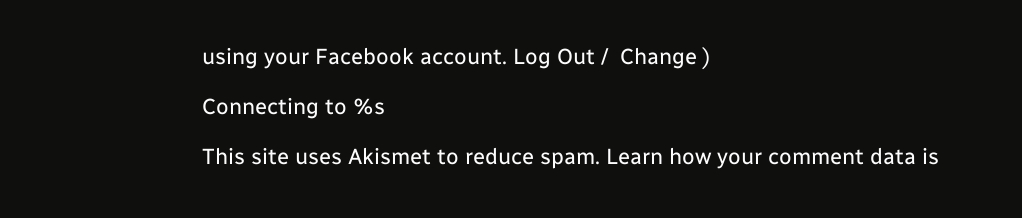using your Facebook account. Log Out /  Change )

Connecting to %s

This site uses Akismet to reduce spam. Learn how your comment data is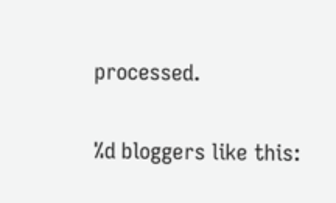processed.

%d bloggers like this: